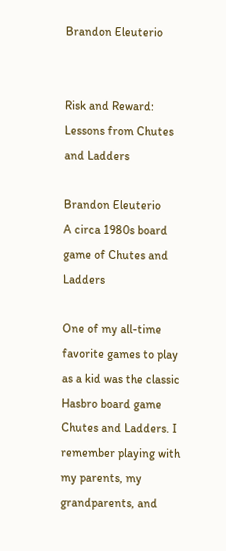Brandon Eleuterio


Risk and Reward: Lessons from Chutes and Ladders

Brandon Eleuterio
A circa 1980s board game of Chutes and Ladders

One of my all-time favorite games to play as a kid was the classic Hasbro board game Chutes and Ladders. I remember playing with my parents, my grandparents, and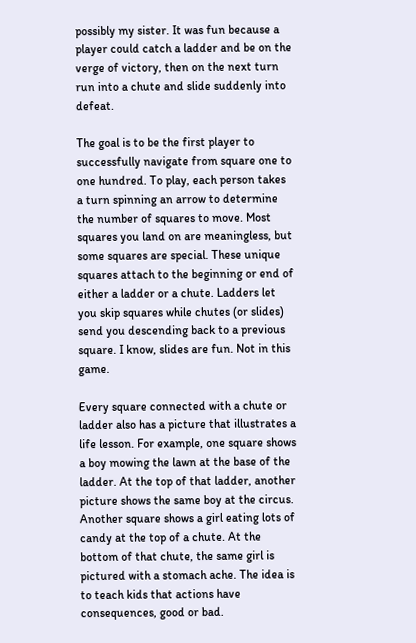possibly my sister. It was fun because a player could catch a ladder and be on the verge of victory, then on the next turn run into a chute and slide suddenly into defeat.

The goal is to be the first player to successfully navigate from square one to one hundred. To play, each person takes a turn spinning an arrow to determine the number of squares to move. Most squares you land on are meaningless, but some squares are special. These unique squares attach to the beginning or end of either a ladder or a chute. Ladders let you skip squares while chutes (or slides) send you descending back to a previous square. I know, slides are fun. Not in this game.

Every square connected with a chute or ladder also has a picture that illustrates a life lesson. For example, one square shows a boy mowing the lawn at the base of the ladder. At the top of that ladder, another picture shows the same boy at the circus. Another square shows a girl eating lots of candy at the top of a chute. At the bottom of that chute, the same girl is pictured with a stomach ache. The idea is to teach kids that actions have consequences, good or bad.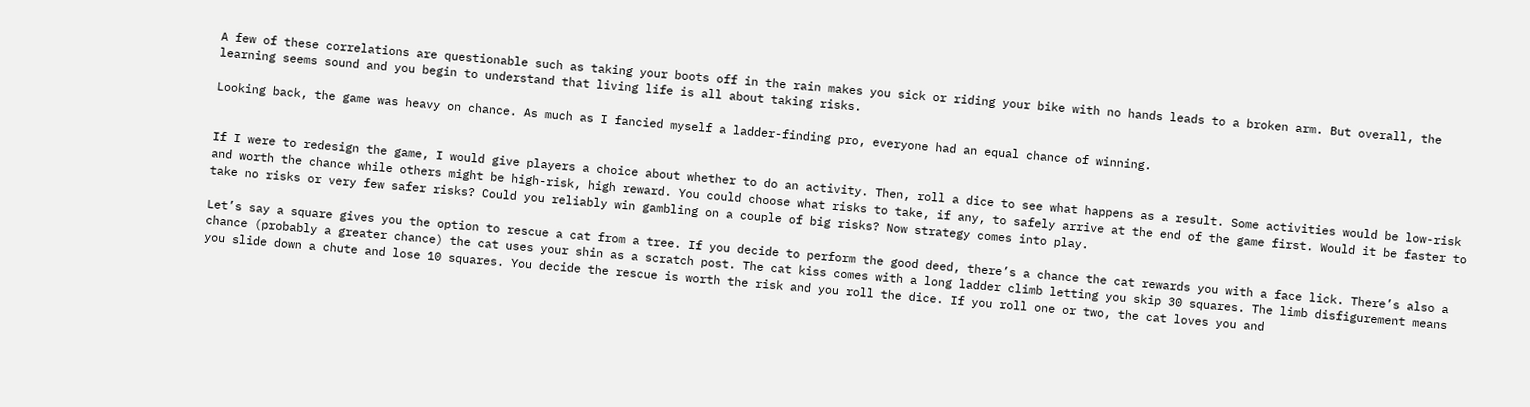A few of these correlations are questionable such as taking your boots off in the rain makes you sick or riding your bike with no hands leads to a broken arm. But overall, the learning seems sound and you begin to understand that living life is all about taking risks.

Looking back, the game was heavy on chance. As much as I fancied myself a ladder-finding pro, everyone had an equal chance of winning.


If I were to redesign the game, I would give players a choice about whether to do an activity. Then, roll a dice to see what happens as a result. Some activities would be low-risk and worth the chance while others might be high-risk, high reward. You could choose what risks to take, if any, to safely arrive at the end of the game first. Would it be faster to take no risks or very few safer risks? Could you reliably win gambling on a couple of big risks? Now strategy comes into play.

Let’s say a square gives you the option to rescue a cat from a tree. If you decide to perform the good deed, there’s a chance the cat rewards you with a face lick. There’s also a chance (probably a greater chance) the cat uses your shin as a scratch post. The cat kiss comes with a long ladder climb letting you skip 30 squares. The limb disfigurement means you slide down a chute and lose 10 squares. You decide the rescue is worth the risk and you roll the dice. If you roll one or two, the cat loves you and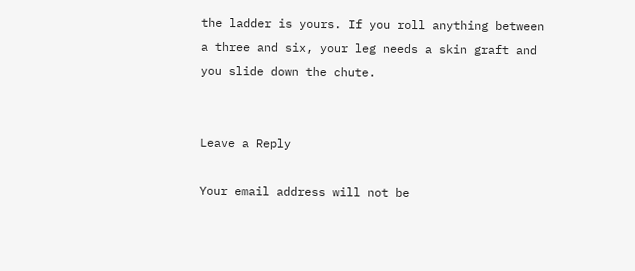the ladder is yours. If you roll anything between a three and six, your leg needs a skin graft and you slide down the chute.


Leave a Reply

Your email address will not be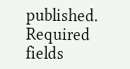published. Required fields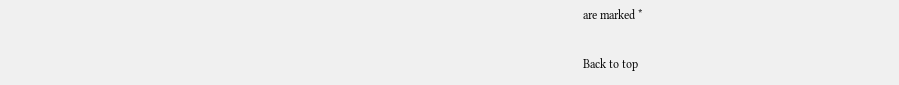are marked *

Back to top